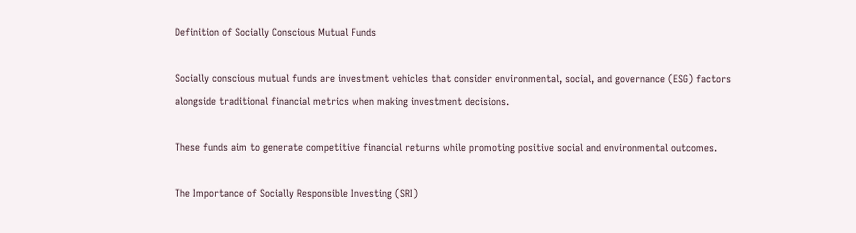Definition of Socially Conscious Mutual Funds

Socially conscious mutual funds are investment vehicles that consider environmental, social, and governance (ESG) factors alongside traditional financial metrics when making investment decisions.

These funds aim to generate competitive financial returns while promoting positive social and environmental outcomes.

The Importance of Socially Responsible Investing (SRI)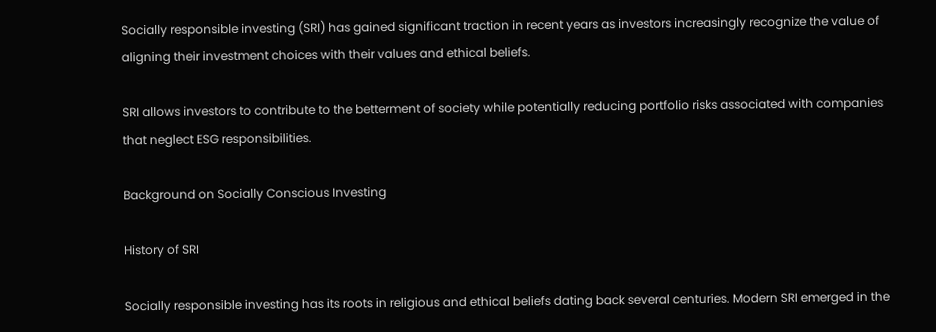Socially responsible investing (SRI) has gained significant traction in recent years as investors increasingly recognize the value of aligning their investment choices with their values and ethical beliefs.

SRI allows investors to contribute to the betterment of society while potentially reducing portfolio risks associated with companies that neglect ESG responsibilities.

Background on Socially Conscious Investing

History of SRI

Socially responsible investing has its roots in religious and ethical beliefs dating back several centuries. Modern SRI emerged in the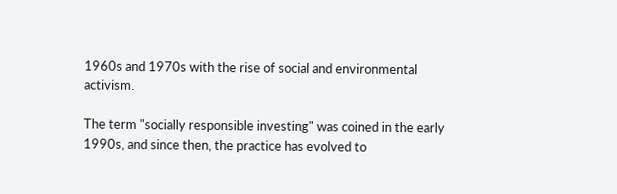1960s and 1970s with the rise of social and environmental activism.

The term "socially responsible investing" was coined in the early 1990s, and since then, the practice has evolved to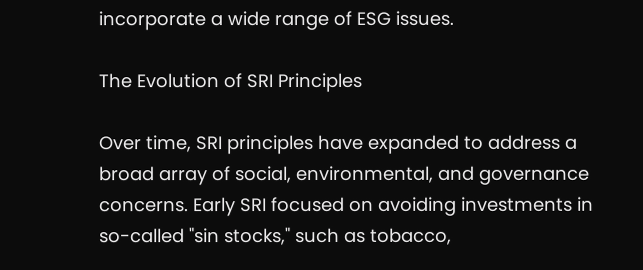incorporate a wide range of ESG issues.

The Evolution of SRI Principles

Over time, SRI principles have expanded to address a broad array of social, environmental, and governance concerns. Early SRI focused on avoiding investments in so-called "sin stocks," such as tobacco,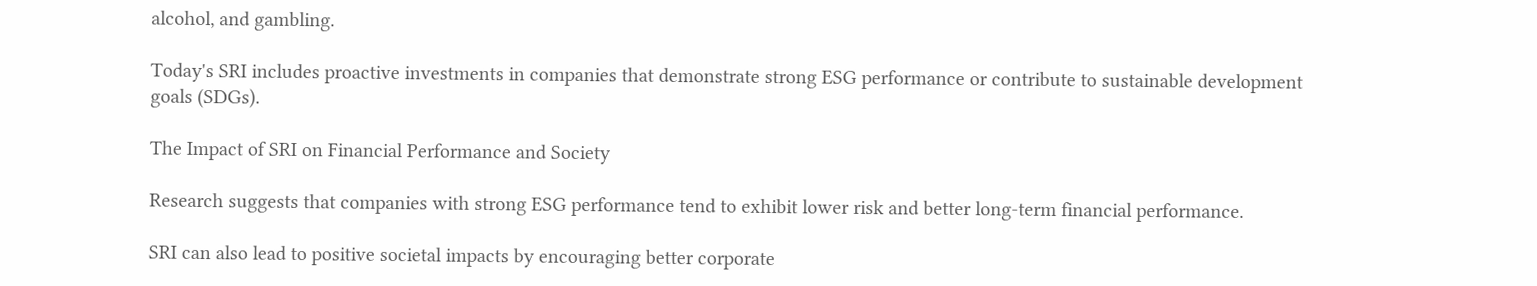alcohol, and gambling.

Today's SRI includes proactive investments in companies that demonstrate strong ESG performance or contribute to sustainable development goals (SDGs).

The Impact of SRI on Financial Performance and Society

Research suggests that companies with strong ESG performance tend to exhibit lower risk and better long-term financial performance.

SRI can also lead to positive societal impacts by encouraging better corporate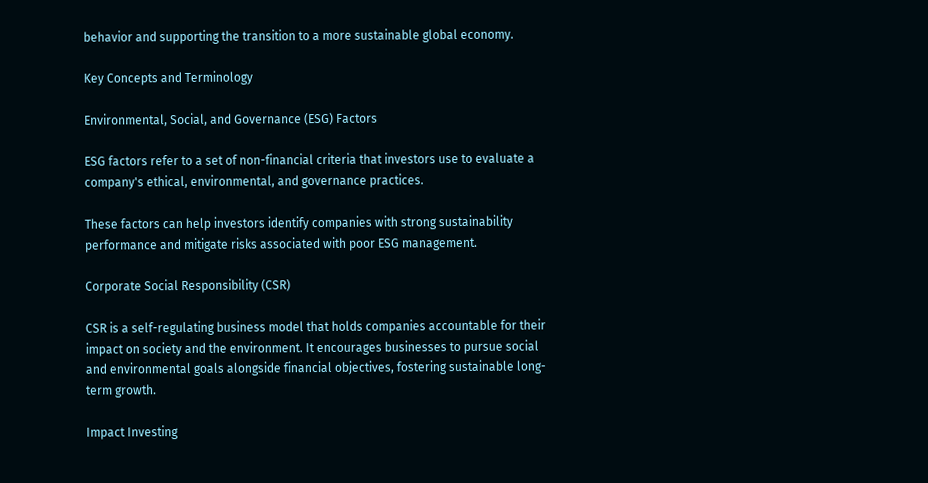behavior and supporting the transition to a more sustainable global economy.

Key Concepts and Terminology

Environmental, Social, and Governance (ESG) Factors

ESG factors refer to a set of non-financial criteria that investors use to evaluate a company's ethical, environmental, and governance practices.

These factors can help investors identify companies with strong sustainability performance and mitigate risks associated with poor ESG management.

Corporate Social Responsibility (CSR)

CSR is a self-regulating business model that holds companies accountable for their impact on society and the environment. It encourages businesses to pursue social and environmental goals alongside financial objectives, fostering sustainable long-term growth.

Impact Investing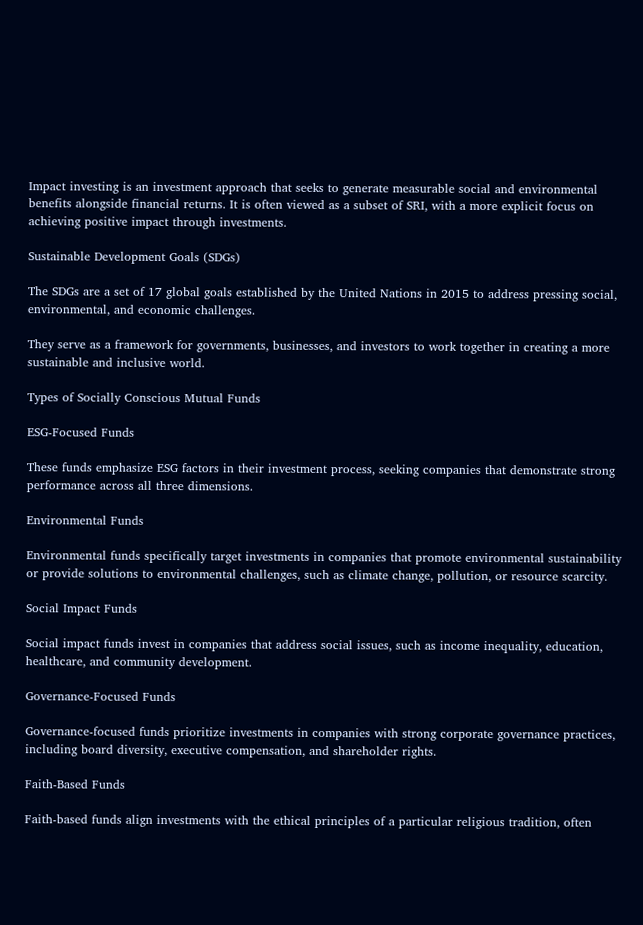Impact investing is an investment approach that seeks to generate measurable social and environmental benefits alongside financial returns. It is often viewed as a subset of SRI, with a more explicit focus on achieving positive impact through investments.

Sustainable Development Goals (SDGs)

The SDGs are a set of 17 global goals established by the United Nations in 2015 to address pressing social, environmental, and economic challenges.

They serve as a framework for governments, businesses, and investors to work together in creating a more sustainable and inclusive world.

Types of Socially Conscious Mutual Funds

ESG-Focused Funds

These funds emphasize ESG factors in their investment process, seeking companies that demonstrate strong performance across all three dimensions.

Environmental Funds

Environmental funds specifically target investments in companies that promote environmental sustainability or provide solutions to environmental challenges, such as climate change, pollution, or resource scarcity.

Social Impact Funds

Social impact funds invest in companies that address social issues, such as income inequality, education, healthcare, and community development.

Governance-Focused Funds

Governance-focused funds prioritize investments in companies with strong corporate governance practices, including board diversity, executive compensation, and shareholder rights.

Faith-Based Funds

Faith-based funds align investments with the ethical principles of a particular religious tradition, often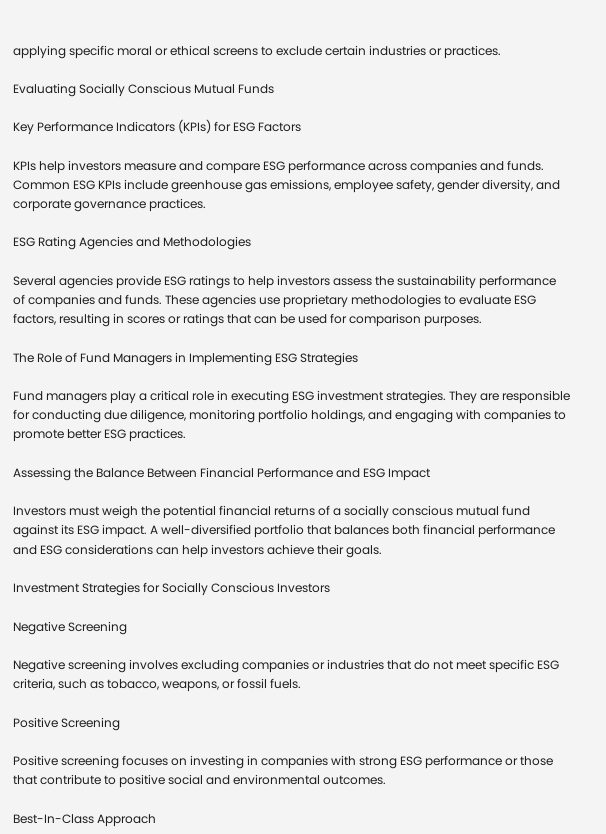applying specific moral or ethical screens to exclude certain industries or practices.

Evaluating Socially Conscious Mutual Funds

Key Performance Indicators (KPIs) for ESG Factors

KPIs help investors measure and compare ESG performance across companies and funds. Common ESG KPIs include greenhouse gas emissions, employee safety, gender diversity, and corporate governance practices.

ESG Rating Agencies and Methodologies

Several agencies provide ESG ratings to help investors assess the sustainability performance of companies and funds. These agencies use proprietary methodologies to evaluate ESG factors, resulting in scores or ratings that can be used for comparison purposes.

The Role of Fund Managers in Implementing ESG Strategies

Fund managers play a critical role in executing ESG investment strategies. They are responsible for conducting due diligence, monitoring portfolio holdings, and engaging with companies to promote better ESG practices.

Assessing the Balance Between Financial Performance and ESG Impact

Investors must weigh the potential financial returns of a socially conscious mutual fund against its ESG impact. A well-diversified portfolio that balances both financial performance and ESG considerations can help investors achieve their goals.

Investment Strategies for Socially Conscious Investors

Negative Screening

Negative screening involves excluding companies or industries that do not meet specific ESG criteria, such as tobacco, weapons, or fossil fuels.

Positive Screening

Positive screening focuses on investing in companies with strong ESG performance or those that contribute to positive social and environmental outcomes.

Best-In-Class Approach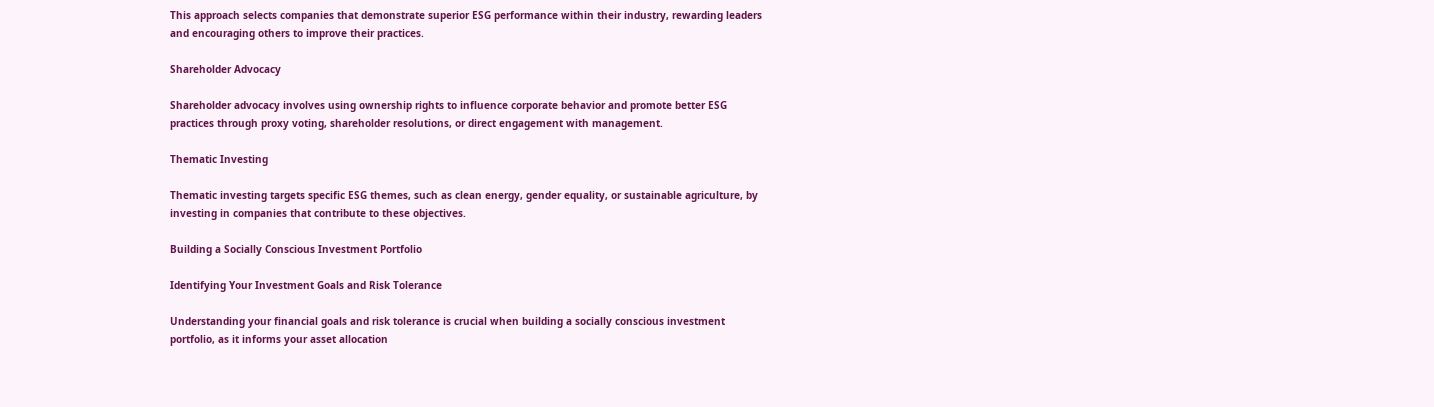This approach selects companies that demonstrate superior ESG performance within their industry, rewarding leaders and encouraging others to improve their practices.

Shareholder Advocacy

Shareholder advocacy involves using ownership rights to influence corporate behavior and promote better ESG practices through proxy voting, shareholder resolutions, or direct engagement with management.

Thematic Investing

Thematic investing targets specific ESG themes, such as clean energy, gender equality, or sustainable agriculture, by investing in companies that contribute to these objectives.

Building a Socially Conscious Investment Portfolio

Identifying Your Investment Goals and Risk Tolerance

Understanding your financial goals and risk tolerance is crucial when building a socially conscious investment portfolio, as it informs your asset allocation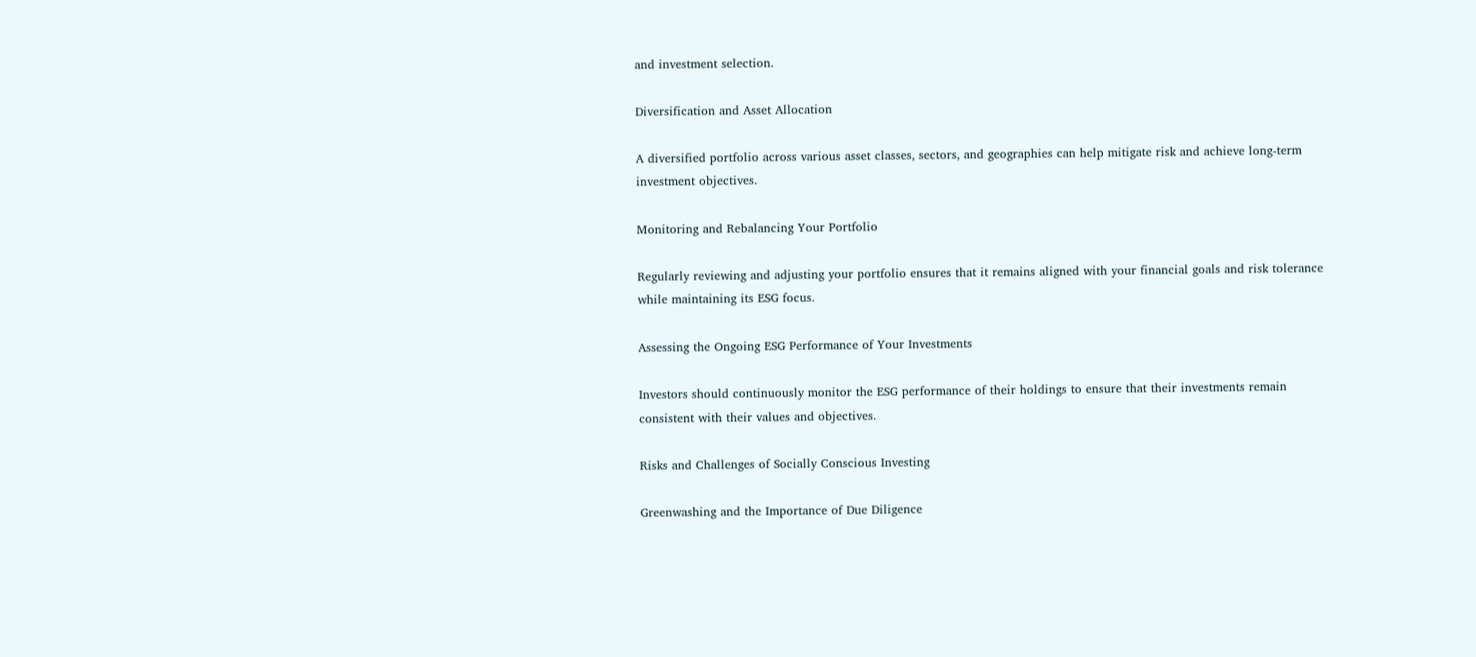and investment selection.

Diversification and Asset Allocation

A diversified portfolio across various asset classes, sectors, and geographies can help mitigate risk and achieve long-term investment objectives.

Monitoring and Rebalancing Your Portfolio

Regularly reviewing and adjusting your portfolio ensures that it remains aligned with your financial goals and risk tolerance while maintaining its ESG focus.

Assessing the Ongoing ESG Performance of Your Investments

Investors should continuously monitor the ESG performance of their holdings to ensure that their investments remain consistent with their values and objectives.

Risks and Challenges of Socially Conscious Investing

Greenwashing and the Importance of Due Diligence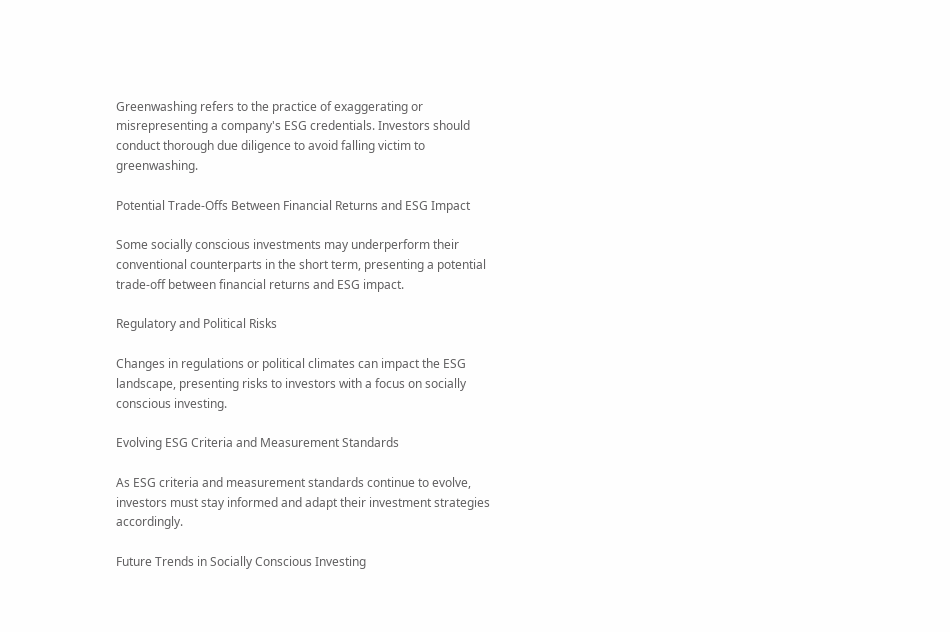Greenwashing refers to the practice of exaggerating or misrepresenting a company's ESG credentials. Investors should conduct thorough due diligence to avoid falling victim to greenwashing.

Potential Trade-Offs Between Financial Returns and ESG Impact

Some socially conscious investments may underperform their conventional counterparts in the short term, presenting a potential trade-off between financial returns and ESG impact.

Regulatory and Political Risks

Changes in regulations or political climates can impact the ESG landscape, presenting risks to investors with a focus on socially conscious investing.

Evolving ESG Criteria and Measurement Standards

As ESG criteria and measurement standards continue to evolve, investors must stay informed and adapt their investment strategies accordingly.

Future Trends in Socially Conscious Investing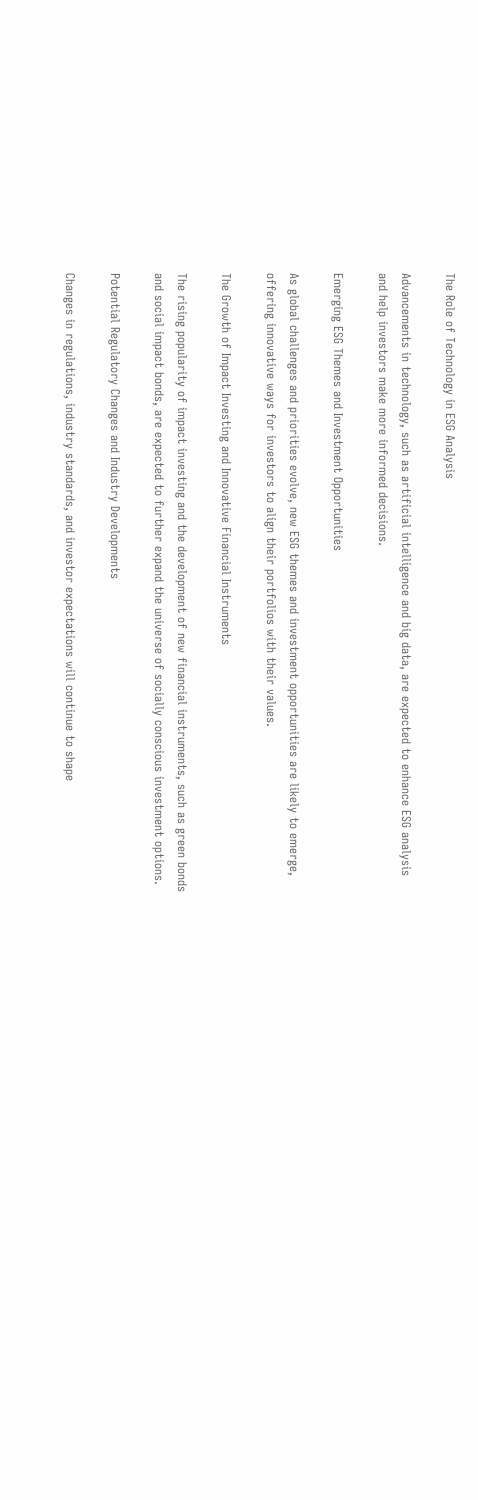The Role of Technology in ESG Analysis

Advancements in technology, such as artificial intelligence and big data, are expected to enhance ESG analysis and help investors make more informed decisions.

Emerging ESG Themes and Investment Opportunities

As global challenges and priorities evolve, new ESG themes and investment opportunities are likely to emerge, offering innovative ways for investors to align their portfolios with their values.

The Growth of Impact Investing and Innovative Financial Instruments

The rising popularity of impact investing and the development of new financial instruments, such as green bonds and social impact bonds, are expected to further expand the universe of socially conscious investment options.

Potential Regulatory Changes and Industry Developments

Changes in regulations, industry standards, and investor expectations will continue to shape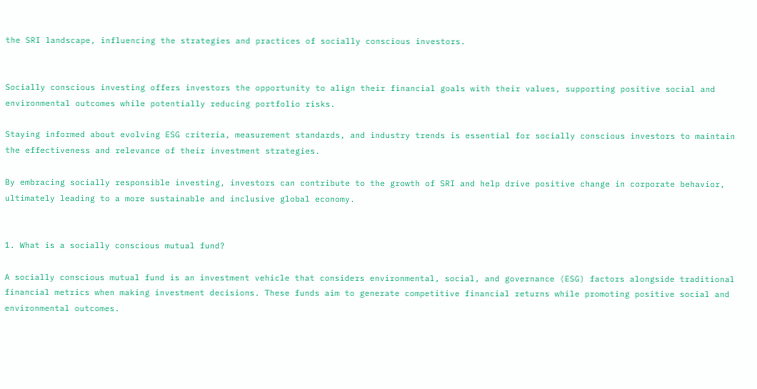the SRI landscape, influencing the strategies and practices of socially conscious investors.


Socially conscious investing offers investors the opportunity to align their financial goals with their values, supporting positive social and environmental outcomes while potentially reducing portfolio risks.

Staying informed about evolving ESG criteria, measurement standards, and industry trends is essential for socially conscious investors to maintain the effectiveness and relevance of their investment strategies.

By embracing socially responsible investing, investors can contribute to the growth of SRI and help drive positive change in corporate behavior, ultimately leading to a more sustainable and inclusive global economy.


1. What is a socially conscious mutual fund?

A socially conscious mutual fund is an investment vehicle that considers environmental, social, and governance (ESG) factors alongside traditional financial metrics when making investment decisions. These funds aim to generate competitive financial returns while promoting positive social and environmental outcomes.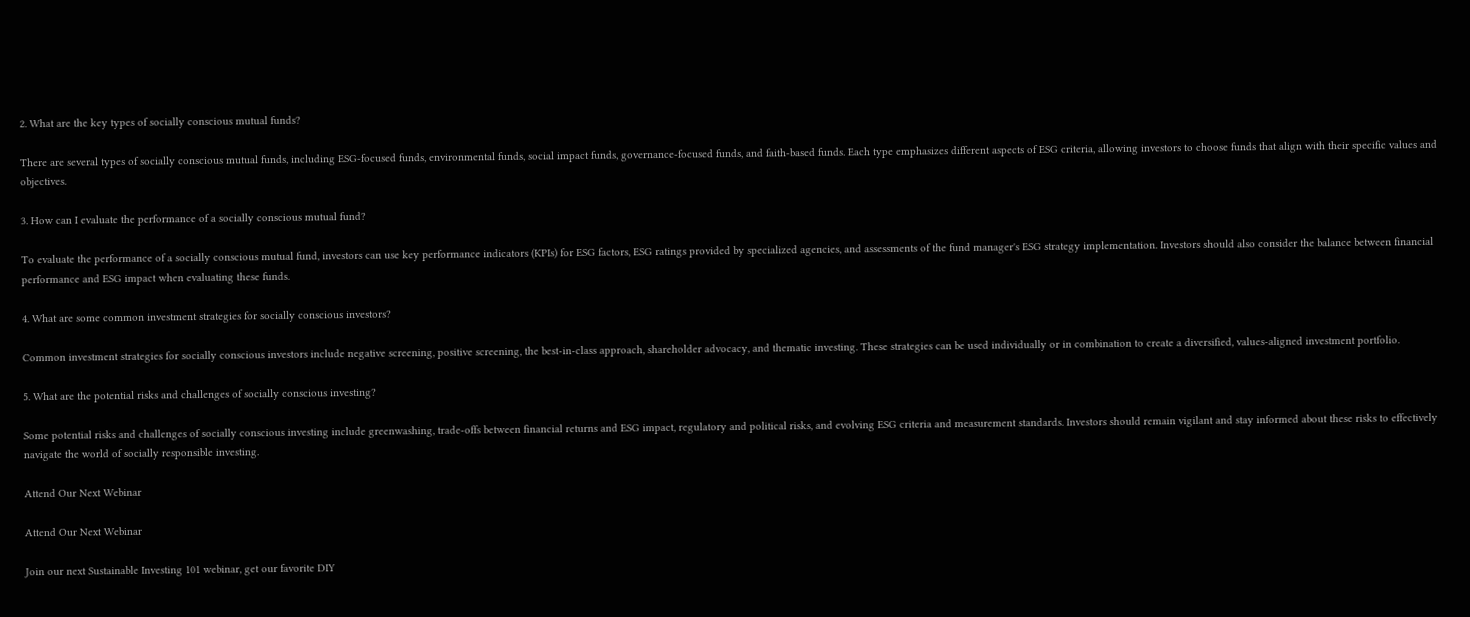2. What are the key types of socially conscious mutual funds?

There are several types of socially conscious mutual funds, including ESG-focused funds, environmental funds, social impact funds, governance-focused funds, and faith-based funds. Each type emphasizes different aspects of ESG criteria, allowing investors to choose funds that align with their specific values and objectives.

3. How can I evaluate the performance of a socially conscious mutual fund?

To evaluate the performance of a socially conscious mutual fund, investors can use key performance indicators (KPIs) for ESG factors, ESG ratings provided by specialized agencies, and assessments of the fund manager's ESG strategy implementation. Investors should also consider the balance between financial performance and ESG impact when evaluating these funds.

4. What are some common investment strategies for socially conscious investors?

Common investment strategies for socially conscious investors include negative screening, positive screening, the best-in-class approach, shareholder advocacy, and thematic investing. These strategies can be used individually or in combination to create a diversified, values-aligned investment portfolio.

5. What are the potential risks and challenges of socially conscious investing?

Some potential risks and challenges of socially conscious investing include greenwashing, trade-offs between financial returns and ESG impact, regulatory and political risks, and evolving ESG criteria and measurement standards. Investors should remain vigilant and stay informed about these risks to effectively navigate the world of socially responsible investing.

Attend Our Next Webinar

Attend Our Next Webinar

Join our next Sustainable Investing 101 webinar, get our favorite DIY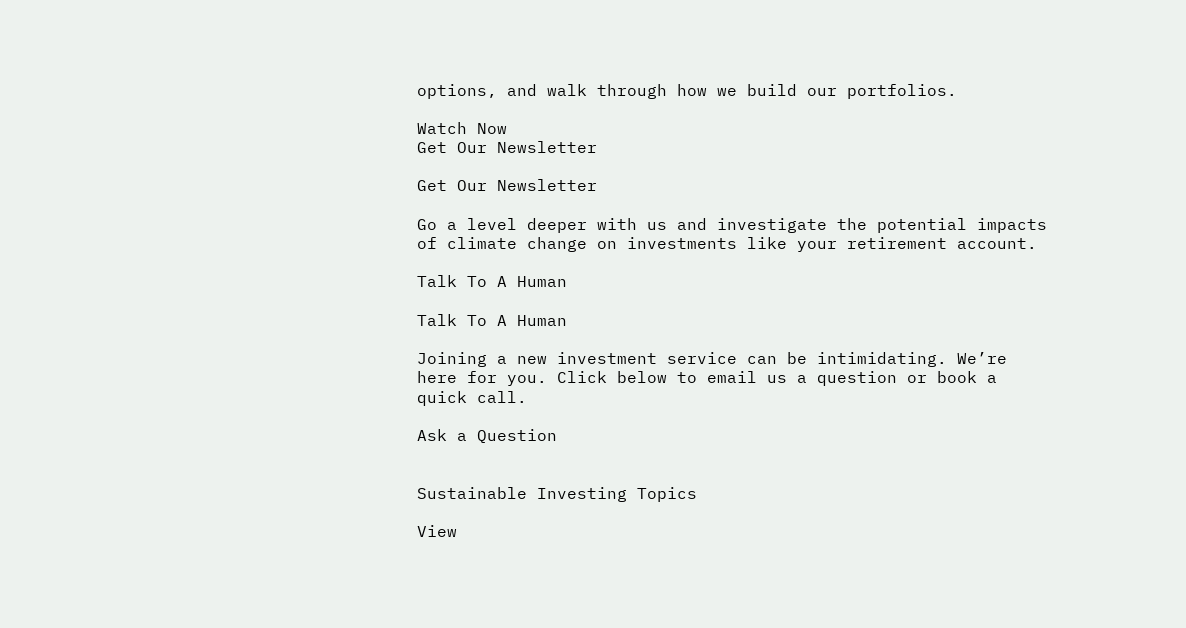options, and walk through how we build our portfolios.

Watch Now
Get Our Newsletter

Get Our Newsletter

Go a level deeper with us and investigate the potential impacts of climate change on investments like your retirement account.

Talk To A Human

Talk To A Human

Joining a new investment service can be intimidating. We’re here for you. Click below to email us a question or book a quick call.

Ask a Question


Sustainable Investing Topics

View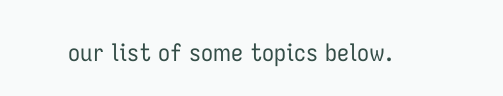our list of some topics below.